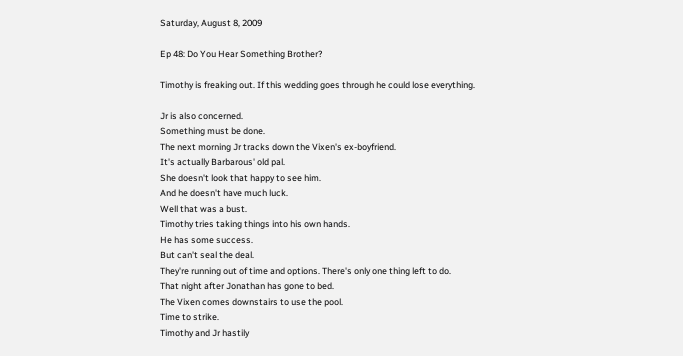Saturday, August 8, 2009

Ep 48: Do You Hear Something Brother?

Timothy is freaking out. If this wedding goes through he could lose everything.

Jr is also concerned.
Something must be done.
The next morning Jr tracks down the Vixen's ex-boyfriend.
It's actually Barbarous' old pal.
She doesn't look that happy to see him.
And he doesn't have much luck.
Well that was a bust.
Timothy tries taking things into his own hands.
He has some success.
But can't seal the deal.
They're running out of time and options. There's only one thing left to do.
That night after Jonathan has gone to bed.
The Vixen comes downstairs to use the pool.
Time to strike.
Timothy and Jr hastily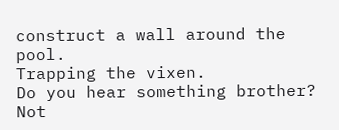construct a wall around the pool.
Trapping the vixen.
Do you hear something brother?
Not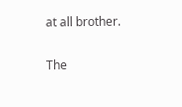at all brother.

The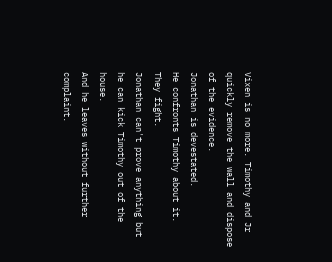Vixen is no more. Timothy and Jr quickly remove the wall and dispose of the evidence.
Jonathan is devestated.
He confronts Timothy about it.
They fight.
Jonathan can't prove anything but he can kick Timothy out of the house.
And he leaves without further complaint.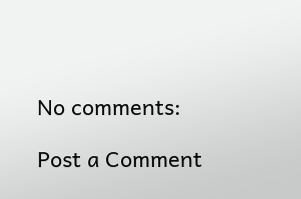No comments:

Post a Comment